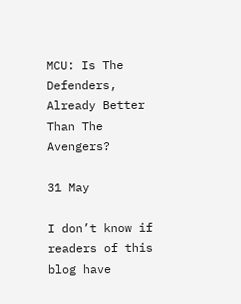MCU: Is The Defenders, Already Better Than The Avengers?

31 May

I don’t know if readers of this blog have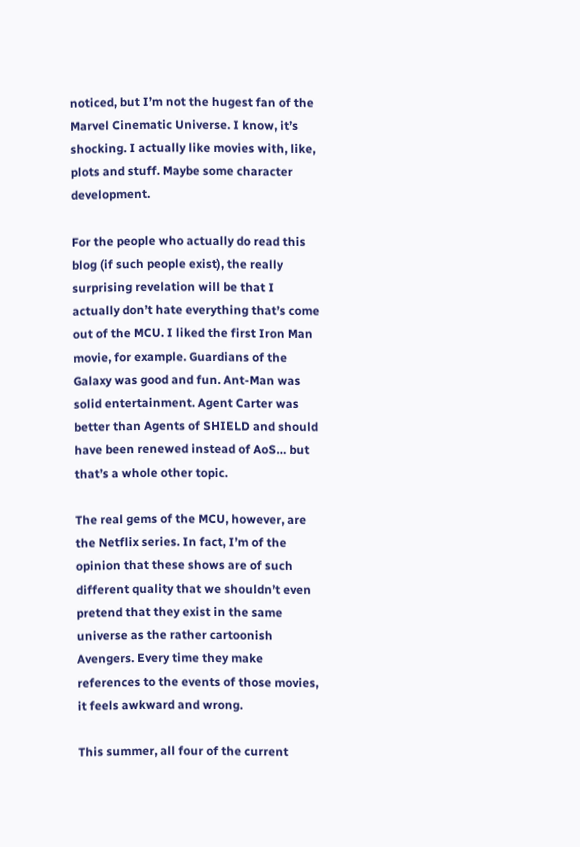noticed, but I’m not the hugest fan of the Marvel Cinematic Universe. I know, it’s shocking. I actually like movies with, like, plots and stuff. Maybe some character development.

For the people who actually do read this blog (if such people exist), the really surprising revelation will be that I actually don’t hate everything that’s come out of the MCU. I liked the first Iron Man movie, for example. Guardians of the Galaxy was good and fun. Ant-Man was solid entertainment. Agent Carter was better than Agents of SHIELD and should have been renewed instead of AoS… but that’s a whole other topic.

The real gems of the MCU, however, are the Netflix series. In fact, I’m of the opinion that these shows are of such different quality that we shouldn’t even pretend that they exist in the same universe as the rather cartoonish Avengers. Every time they make references to the events of those movies, it feels awkward and wrong.

This summer, all four of the current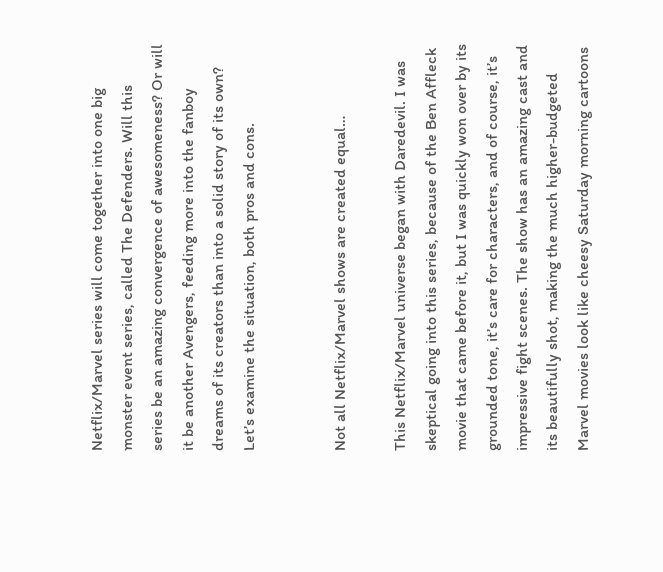Netflix/Marvel series will come together into one big monster event series, called The Defenders. Will this series be an amazing convergence of awesomeness? Or will it be another Avengers, feeding more into the fanboy dreams of its creators than into a solid story of its own? Let’s examine the situation, both pros and cons.


Not all Netflix/Marvel shows are created equal…

This Netflix/Marvel universe began with Daredevil. I was skeptical going into this series, because of the Ben Affleck movie that came before it, but I was quickly won over by its grounded tone, it’s care for characters, and of course, it’s impressive fight scenes. The show has an amazing cast and its beautifully shot, making the much higher-budgeted Marvel movies look like cheesy Saturday morning cartoons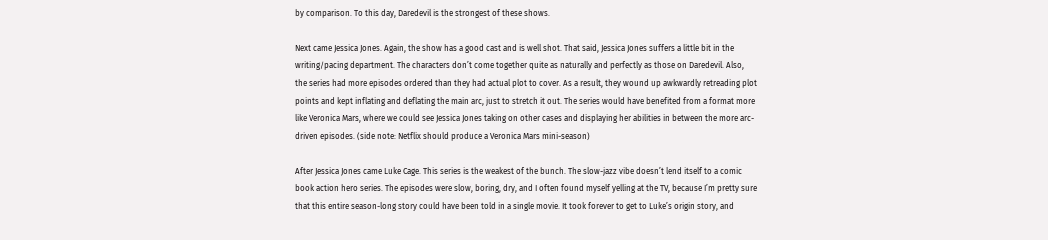by comparison. To this day, Daredevil is the strongest of these shows.

Next came Jessica Jones. Again, the show has a good cast and is well shot. That said, Jessica Jones suffers a little bit in the writing/pacing department. The characters don’t come together quite as naturally and perfectly as those on Daredevil. Also, the series had more episodes ordered than they had actual plot to cover. As a result, they wound up awkwardly retreading plot points and kept inflating and deflating the main arc, just to stretch it out. The series would have benefited from a format more like Veronica Mars, where we could see Jessica Jones taking on other cases and displaying her abilities in between the more arc-driven episodes. (side note: Netflix should produce a Veronica Mars mini-season)

After Jessica Jones came Luke Cage. This series is the weakest of the bunch. The slow-jazz vibe doesn’t lend itself to a comic book action hero series. The episodes were slow, boring, dry, and I often found myself yelling at the TV, because I’m pretty sure that this entire season-long story could have been told in a single movie. It took forever to get to Luke’s origin story, and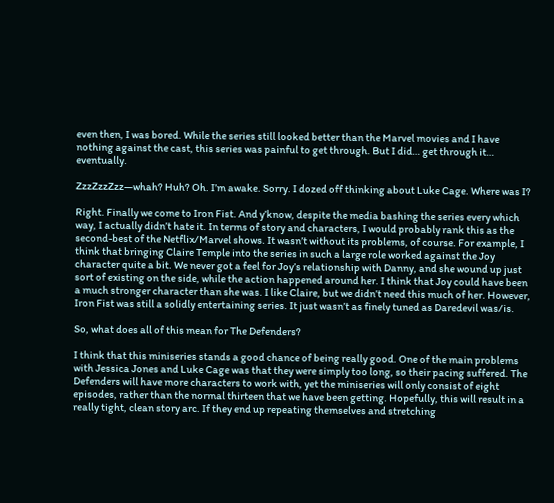even then, I was bored. While the series still looked better than the Marvel movies and I have nothing against the cast, this series was painful to get through. But I did… get through it… eventually.

ZzzZzzZzz—whah? Huh? Oh. I’m awake. Sorry. I dozed off thinking about Luke Cage. Where was I?

Right. Finally we come to Iron Fist. And y’know, despite the media bashing the series every which way, I actually didn’t hate it. In terms of story and characters, I would probably rank this as the second-best of the Netflix/Marvel shows. It wasn’t without its problems, of course. For example, I think that bringing Claire Temple into the series in such a large role worked against the Joy character quite a bit. We never got a feel for Joy’s relationship with Danny, and she wound up just sort of existing on the side, while the action happened around her. I think that Joy could have been a much stronger character than she was. I like Claire, but we didn’t need this much of her. However, Iron Fist was still a solidly entertaining series. It just wasn’t as finely tuned as Daredevil was/is.

So, what does all of this mean for The Defenders?

I think that this miniseries stands a good chance of being really good. One of the main problems with Jessica Jones and Luke Cage was that they were simply too long, so their pacing suffered. The Defenders will have more characters to work with, yet the miniseries will only consist of eight episodes, rather than the normal thirteen that we have been getting. Hopefully, this will result in a really tight, clean story arc. If they end up repeating themselves and stretching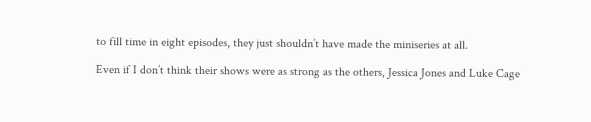to fill time in eight episodes, they just shouldn’t have made the miniseries at all.

Even if I don’t think their shows were as strong as the others, Jessica Jones and Luke Cage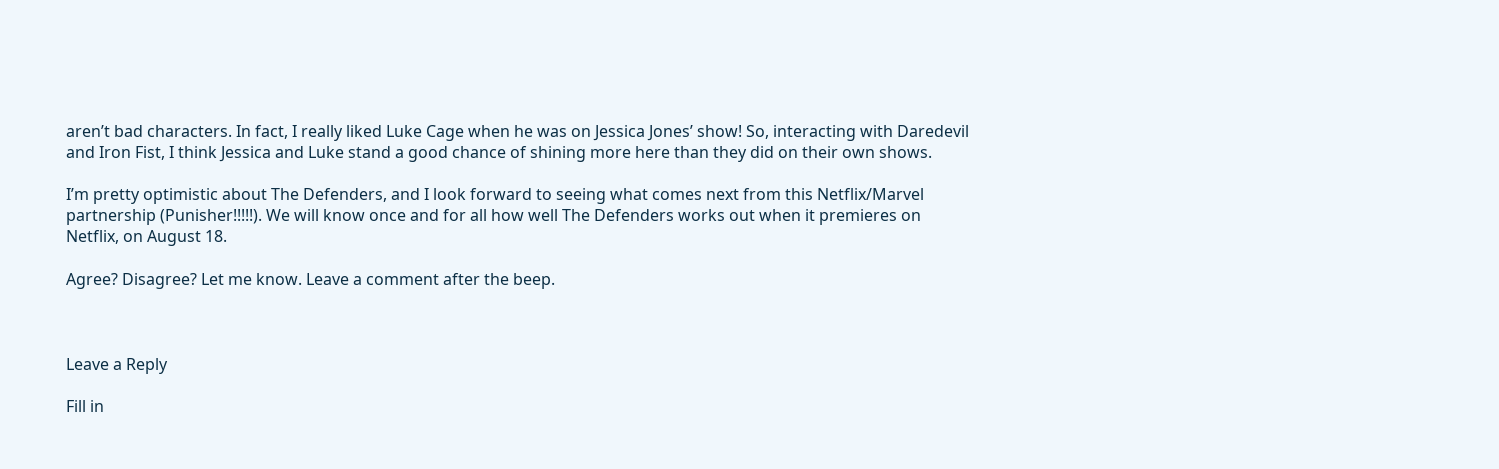aren’t bad characters. In fact, I really liked Luke Cage when he was on Jessica Jones’ show! So, interacting with Daredevil and Iron Fist, I think Jessica and Luke stand a good chance of shining more here than they did on their own shows.

I’m pretty optimistic about The Defenders, and I look forward to seeing what comes next from this Netflix/Marvel partnership (Punisher!!!!!). We will know once and for all how well The Defenders works out when it premieres on Netflix, on August 18.

Agree? Disagree? Let me know. Leave a comment after the beep.



Leave a Reply

Fill in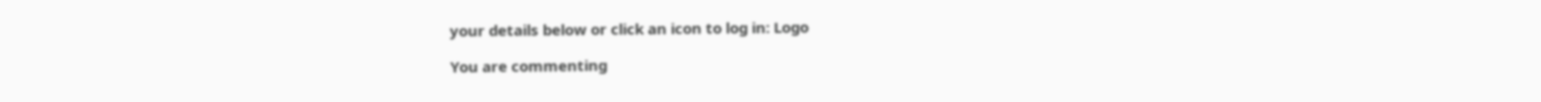your details below or click an icon to log in: Logo

You are commenting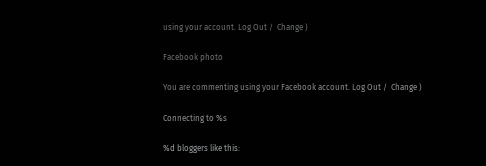using your account. Log Out /  Change )

Facebook photo

You are commenting using your Facebook account. Log Out /  Change )

Connecting to %s

%d bloggers like this: